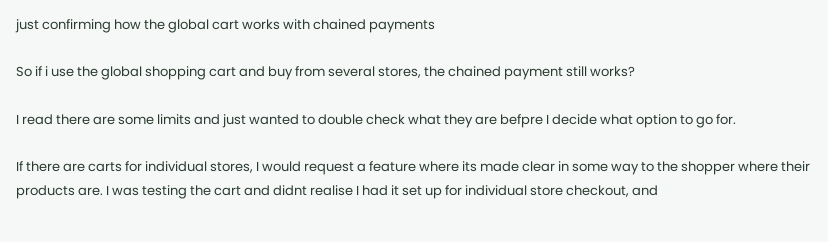just confirming how the global cart works with chained payments

So if i use the global shopping cart and buy from several stores, the chained payment still works?

I read there are some limits and just wanted to double check what they are befpre I decide what option to go for.

If there are carts for individual stores, I would request a feature where its made clear in some way to the shopper where their products are. I was testing the cart and didnt realise I had it set up for individual store checkout, and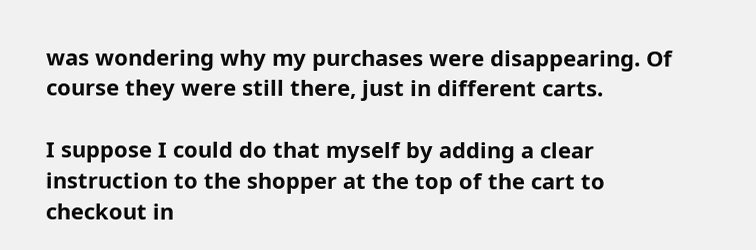was wondering why my purchases were disappearing. Of course they were still there, just in different carts.

I suppose I could do that myself by adding a clear instruction to the shopper at the top of the cart to checkout in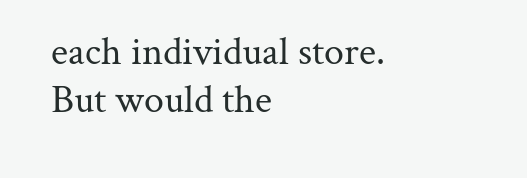each individual store. But would the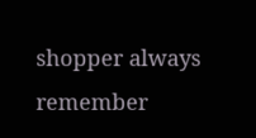shopper always remember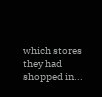which stores they had shopped in...